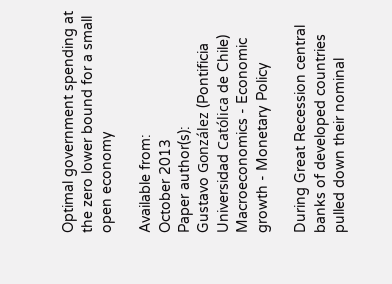Optimal government spending at the zero lower bound for a small open economy

Available from:
October 2013
Paper author(s):
Gustavo González (Pontificia Universidad Católica de Chile)
Macroeconomics - Economic growth - Monetary Policy

During Great Recession central banks of developed countries pulled down their nominal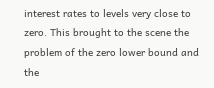interest rates to levels very close to zero. This brought to the scene the problem of the zero lower bound and the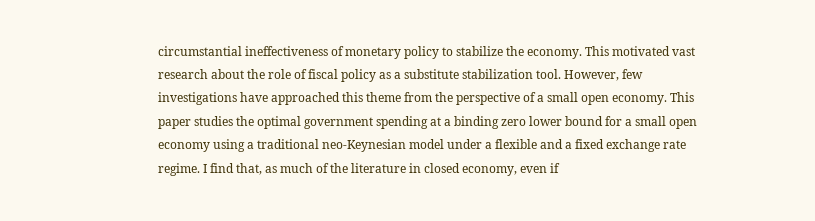circumstantial ineffectiveness of monetary policy to stabilize the economy. This motivated vast research about the role of fiscal policy as a substitute stabilization tool. However, few investigations have approached this theme from the perspective of a small open economy. This paper studies the optimal government spending at a binding zero lower bound for a small open economy using a traditional neo-Keynesian model under a flexible and a fixed exchange rate regime. I find that, as much of the literature in closed economy, even if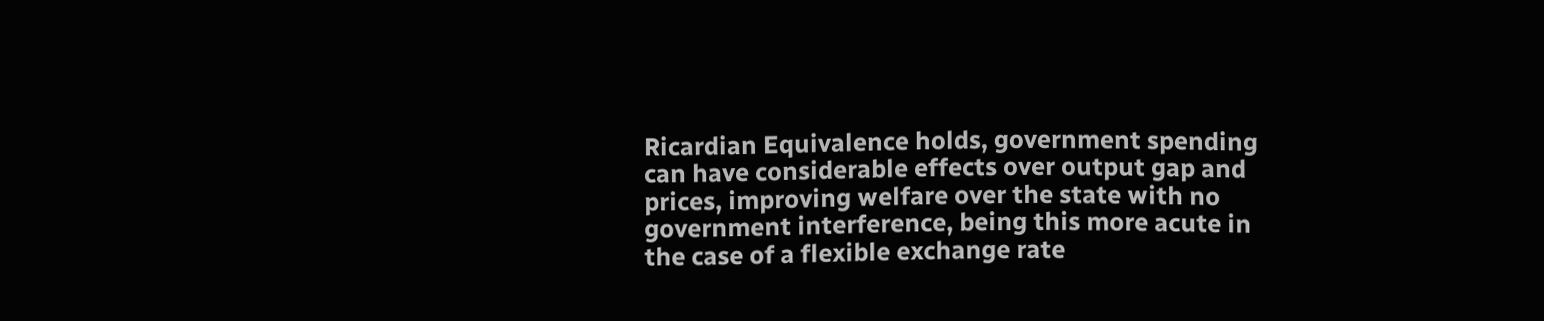Ricardian Equivalence holds, government spending can have considerable effects over output gap and prices, improving welfare over the state with no government interference, being this more acute in the case of a flexible exchange rate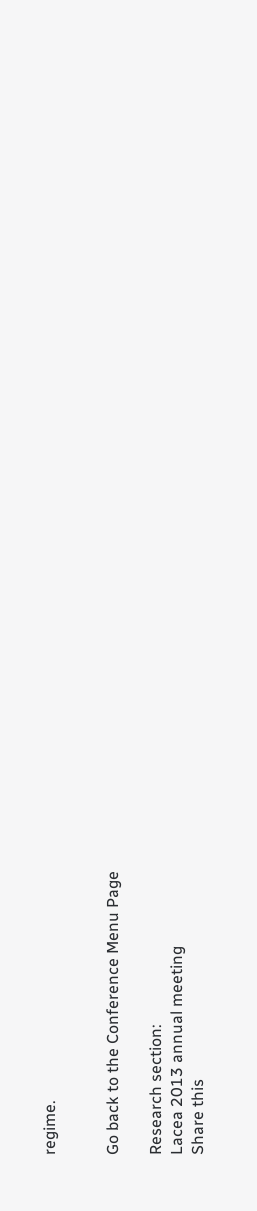regime.


Go back to the Conference Menu Page

Research section:
Lacea 2013 annual meeting
Share this